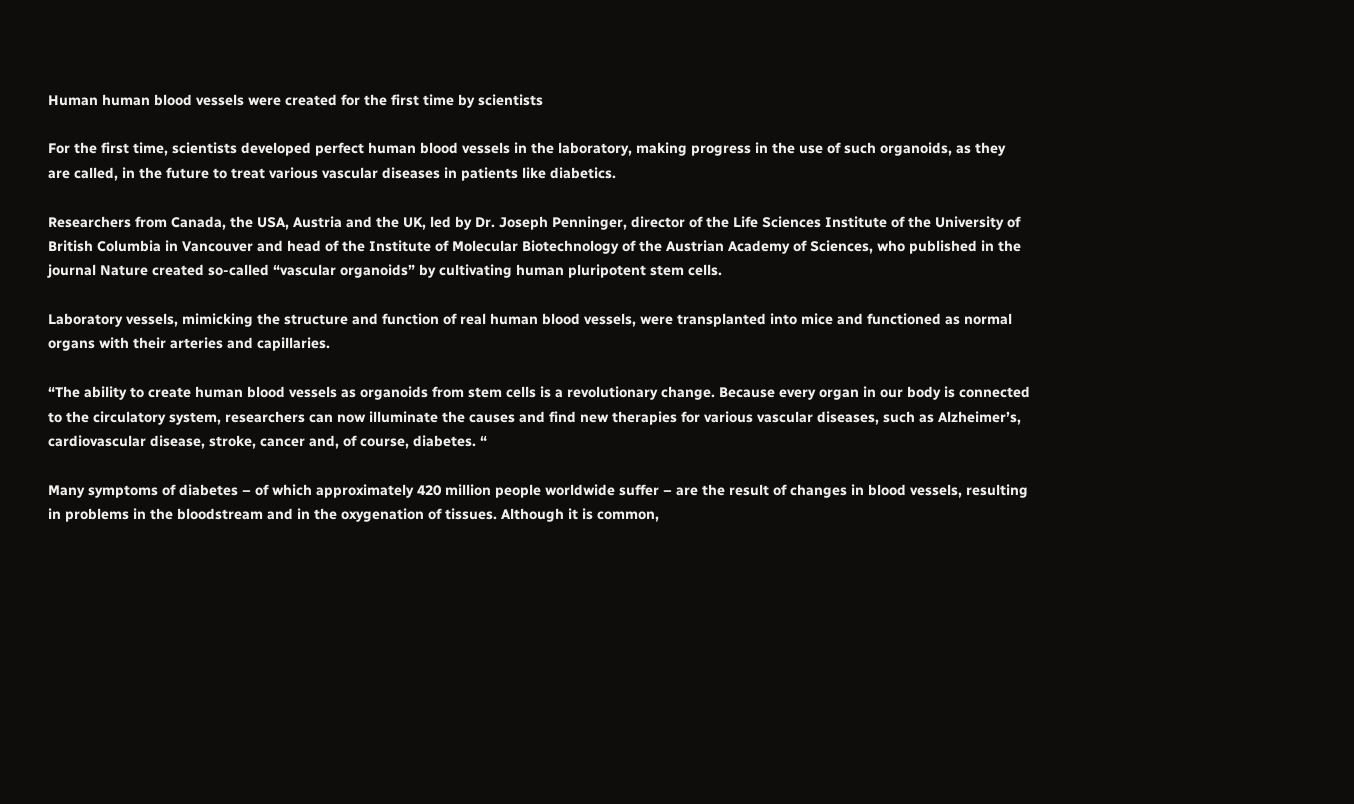Human human blood vessels were created for the first time by scientists

For the first time, scientists developed perfect human blood vessels in the laboratory, making progress in the use of such organoids, as they are called, in the future to treat various vascular diseases in patients like diabetics.

Researchers from Canada, the USA, Austria and the UK, led by Dr. Joseph Penninger, director of the Life Sciences Institute of the University of British Columbia in Vancouver and head of the Institute of Molecular Biotechnology of the Austrian Academy of Sciences, who published in the journal Nature created so-called “vascular organoids” by cultivating human pluripotent stem cells.

Laboratory vessels, mimicking the structure and function of real human blood vessels, were transplanted into mice and functioned as normal organs with their arteries and capillaries.

“The ability to create human blood vessels as organoids from stem cells is a revolutionary change. Because every organ in our body is connected to the circulatory system, researchers can now illuminate the causes and find new therapies for various vascular diseases, such as Alzheimer’s, cardiovascular disease, stroke, cancer and, of course, diabetes. “

Many symptoms of diabetes – of which approximately 420 million people worldwide suffer – are the result of changes in blood vessels, resulting in problems in the bloodstream and in the oxygenation of tissues. Although it is common,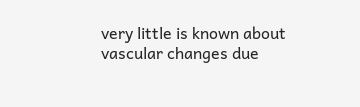very little is known about vascular changes due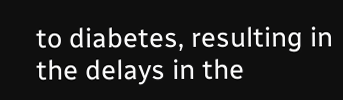to diabetes, resulting in the delays in the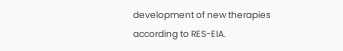development of new therapies according to RES-EIA.